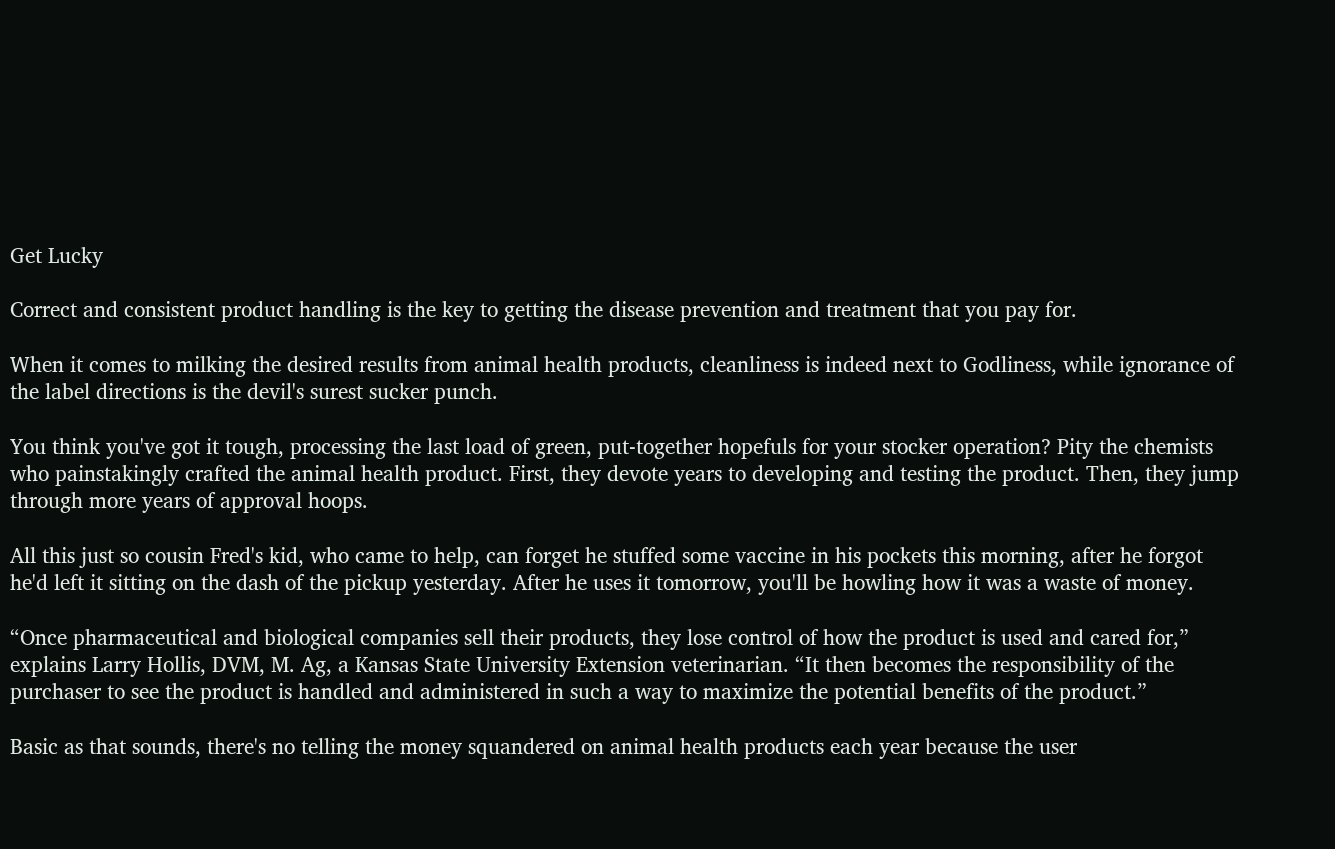Get Lucky

Correct and consistent product handling is the key to getting the disease prevention and treatment that you pay for.

When it comes to milking the desired results from animal health products, cleanliness is indeed next to Godliness, while ignorance of the label directions is the devil's surest sucker punch.

You think you've got it tough, processing the last load of green, put-together hopefuls for your stocker operation? Pity the chemists who painstakingly crafted the animal health product. First, they devote years to developing and testing the product. Then, they jump through more years of approval hoops.

All this just so cousin Fred's kid, who came to help, can forget he stuffed some vaccine in his pockets this morning, after he forgot he'd left it sitting on the dash of the pickup yesterday. After he uses it tomorrow, you'll be howling how it was a waste of money.

“Once pharmaceutical and biological companies sell their products, they lose control of how the product is used and cared for,” explains Larry Hollis, DVM, M. Ag, a Kansas State University Extension veterinarian. “It then becomes the responsibility of the purchaser to see the product is handled and administered in such a way to maximize the potential benefits of the product.”

Basic as that sounds, there's no telling the money squandered on animal health products each year because the user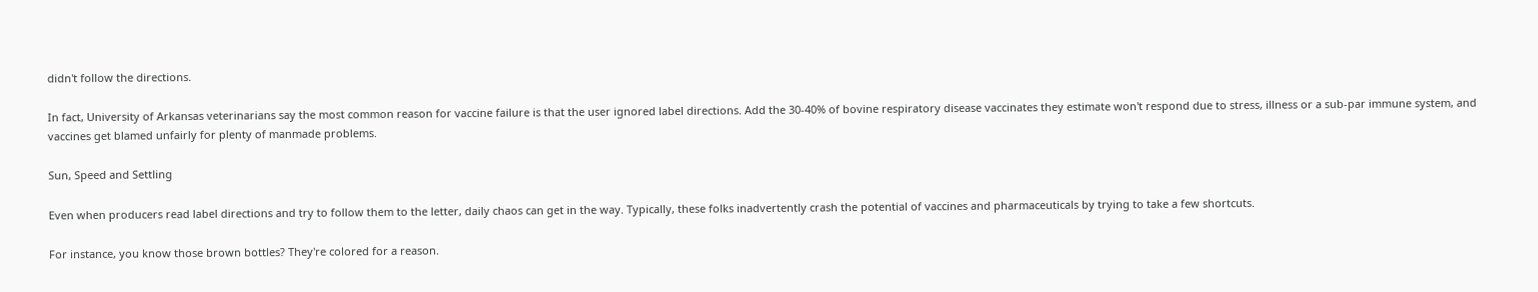didn't follow the directions.

In fact, University of Arkansas veterinarians say the most common reason for vaccine failure is that the user ignored label directions. Add the 30-40% of bovine respiratory disease vaccinates they estimate won't respond due to stress, illness or a sub-par immune system, and vaccines get blamed unfairly for plenty of manmade problems.

Sun, Speed and Settling

Even when producers read label directions and try to follow them to the letter, daily chaos can get in the way. Typically, these folks inadvertently crash the potential of vaccines and pharmaceuticals by trying to take a few shortcuts.

For instance, you know those brown bottles? They're colored for a reason.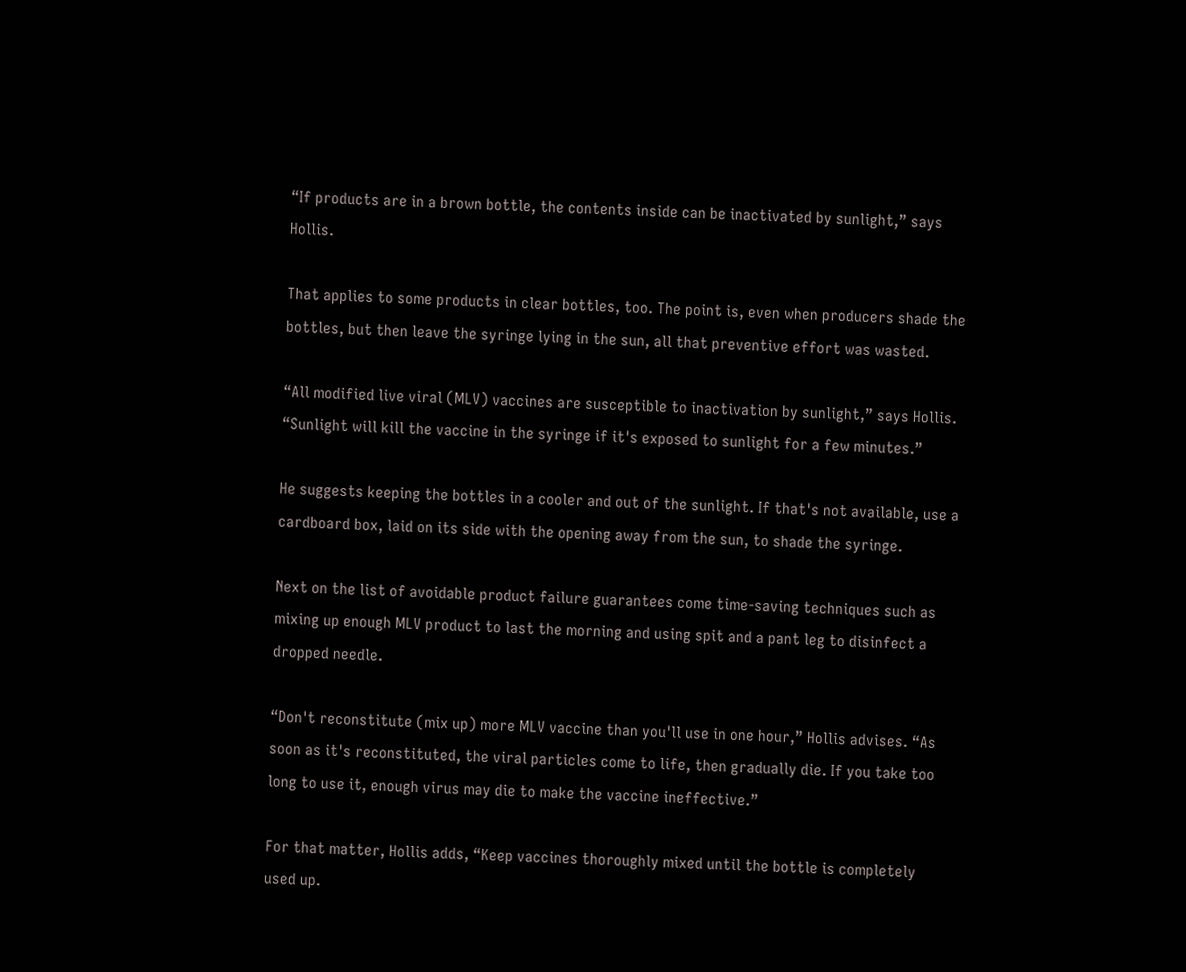“If products are in a brown bottle, the contents inside can be inactivated by sunlight,” says Hollis.

That applies to some products in clear bottles, too. The point is, even when producers shade the bottles, but then leave the syringe lying in the sun, all that preventive effort was wasted.

“All modified live viral (MLV) vaccines are susceptible to inactivation by sunlight,” says Hollis. “Sunlight will kill the vaccine in the syringe if it's exposed to sunlight for a few minutes.”

He suggests keeping the bottles in a cooler and out of the sunlight. If that's not available, use a cardboard box, laid on its side with the opening away from the sun, to shade the syringe.

Next on the list of avoidable product failure guarantees come time-saving techniques such as mixing up enough MLV product to last the morning and using spit and a pant leg to disinfect a dropped needle.

“Don't reconstitute (mix up) more MLV vaccine than you'll use in one hour,” Hollis advises. “As soon as it's reconstituted, the viral particles come to life, then gradually die. If you take too long to use it, enough virus may die to make the vaccine ineffective.”

For that matter, Hollis adds, “Keep vaccines thoroughly mixed until the bottle is completely used up.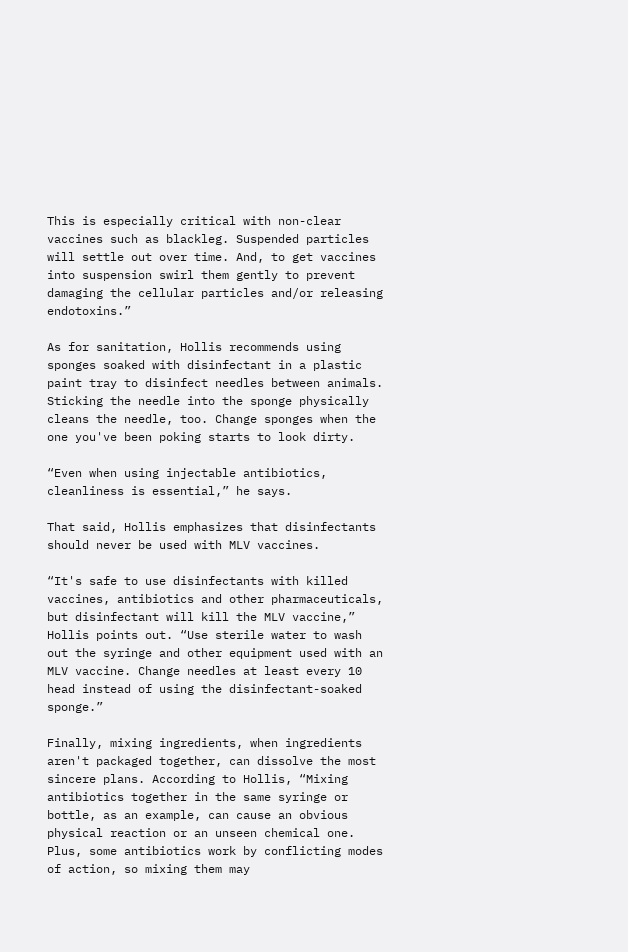This is especially critical with non-clear vaccines such as blackleg. Suspended particles will settle out over time. And, to get vaccines into suspension swirl them gently to prevent damaging the cellular particles and/or releasing endotoxins.”

As for sanitation, Hollis recommends using sponges soaked with disinfectant in a plastic paint tray to disinfect needles between animals. Sticking the needle into the sponge physically cleans the needle, too. Change sponges when the one you've been poking starts to look dirty.

“Even when using injectable antibiotics, cleanliness is essential,” he says.

That said, Hollis emphasizes that disinfectants should never be used with MLV vaccines.

“It's safe to use disinfectants with killed vaccines, antibiotics and other pharmaceuticals, but disinfectant will kill the MLV vaccine,” Hollis points out. “Use sterile water to wash out the syringe and other equipment used with an MLV vaccine. Change needles at least every 10 head instead of using the disinfectant-soaked sponge.”

Finally, mixing ingredients, when ingredients aren't packaged together, can dissolve the most sincere plans. According to Hollis, “Mixing antibiotics together in the same syringe or bottle, as an example, can cause an obvious physical reaction or an unseen chemical one. Plus, some antibiotics work by conflicting modes of action, so mixing them may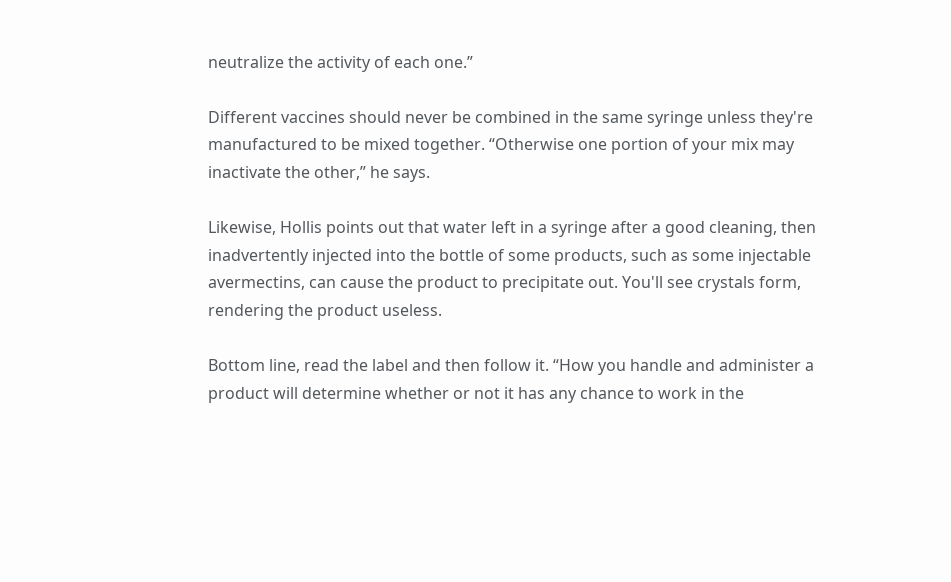neutralize the activity of each one.”

Different vaccines should never be combined in the same syringe unless they're manufactured to be mixed together. “Otherwise one portion of your mix may inactivate the other,” he says.

Likewise, Hollis points out that water left in a syringe after a good cleaning, then inadvertently injected into the bottle of some products, such as some injectable avermectins, can cause the product to precipitate out. You'll see crystals form, rendering the product useless.

Bottom line, read the label and then follow it. “How you handle and administer a product will determine whether or not it has any chance to work in the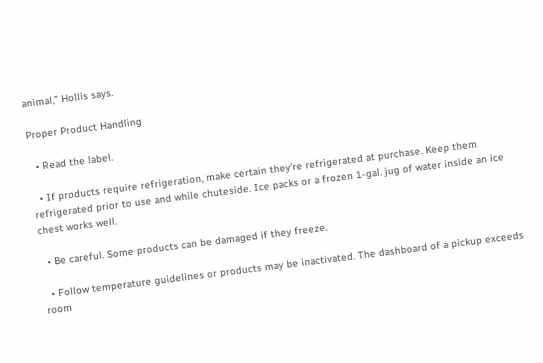animal,” Hollis says.

Proper Product Handling

  • Read the label.

  • If products require refrigeration, make certain they're refrigerated at purchase. Keep them refrigerated prior to use and while chuteside. Ice packs or a frozen 1-gal. jug of water inside an ice chest works well.

  • Be careful. Some products can be damaged if they freeze.

  • Follow temperature guidelines or products may be inactivated. The dashboard of a pickup exceeds room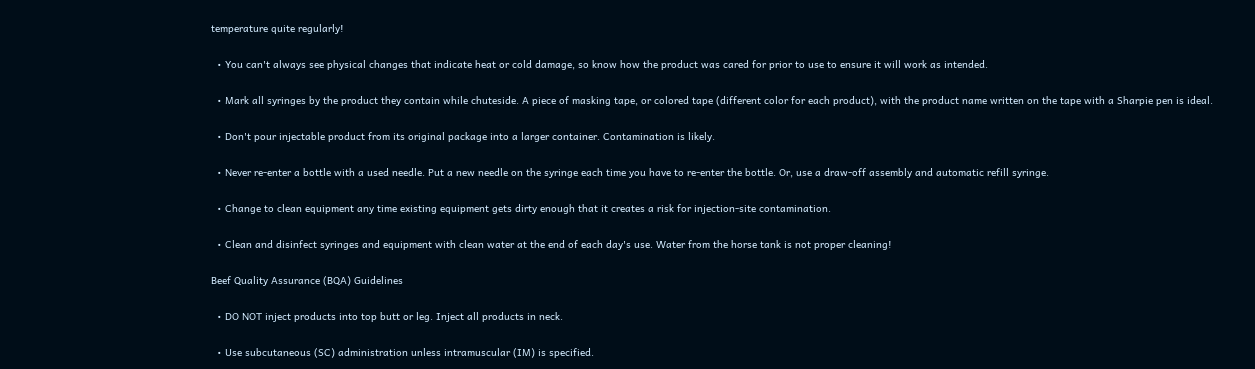temperature quite regularly!

  • You can't always see physical changes that indicate heat or cold damage, so know how the product was cared for prior to use to ensure it will work as intended.

  • Mark all syringes by the product they contain while chuteside. A piece of masking tape, or colored tape (different color for each product), with the product name written on the tape with a Sharpie pen is ideal.

  • Don't pour injectable product from its original package into a larger container. Contamination is likely.

  • Never re-enter a bottle with a used needle. Put a new needle on the syringe each time you have to re-enter the bottle. Or, use a draw-off assembly and automatic refill syringe.

  • Change to clean equipment any time existing equipment gets dirty enough that it creates a risk for injection-site contamination.

  • Clean and disinfect syringes and equipment with clean water at the end of each day's use. Water from the horse tank is not proper cleaning!

Beef Quality Assurance (BQA) Guidelines

  • DO NOT inject products into top butt or leg. Inject all products in neck.

  • Use subcutaneous (SC) administration unless intramuscular (IM) is specified.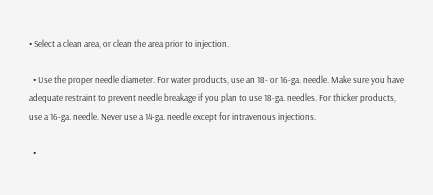• Select a clean area, or clean the area prior to injection.

  • Use the proper needle diameter. For water products, use an 18- or 16-ga. needle. Make sure you have adequate restraint to prevent needle breakage if you plan to use 18-ga. needles. For thicker products, use a 16-ga. needle. Never use a 14-ga. needle except for intravenous injections.

  •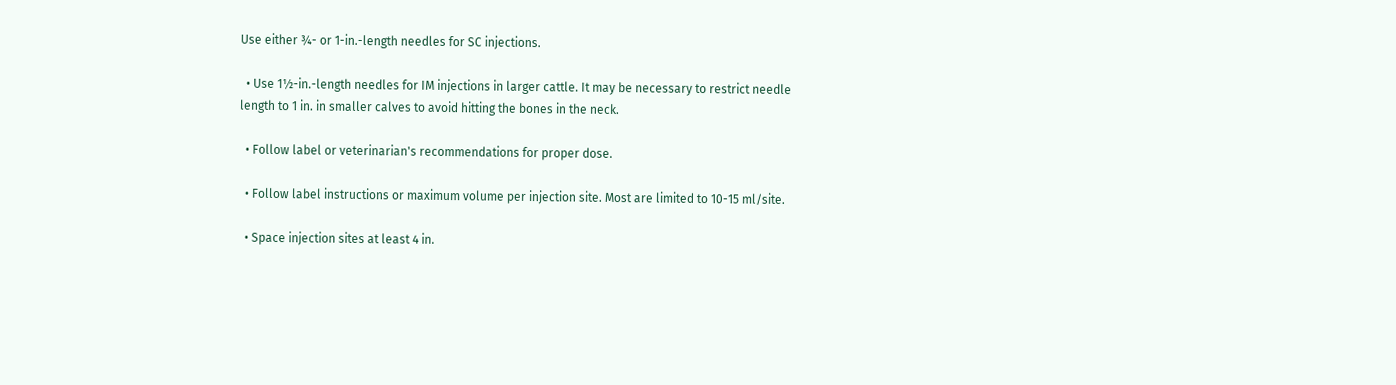Use either ¾- or 1-in.-length needles for SC injections.

  • Use 1½-in.-length needles for IM injections in larger cattle. It may be necessary to restrict needle length to 1 in. in smaller calves to avoid hitting the bones in the neck.

  • Follow label or veterinarian's recommendations for proper dose.

  • Follow label instructions or maximum volume per injection site. Most are limited to 10-15 ml/site.

  • Space injection sites at least 4 in.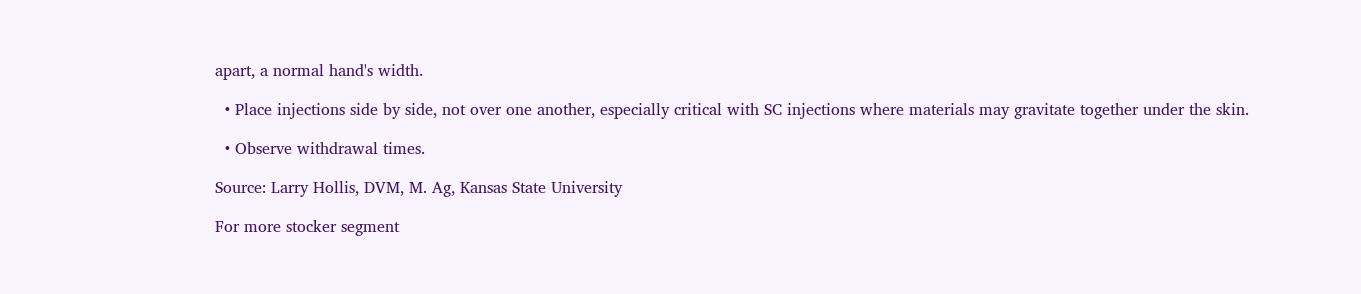apart, a normal hand's width.

  • Place injections side by side, not over one another, especially critical with SC injections where materials may gravitate together under the skin.

  • Observe withdrawal times.

Source: Larry Hollis, DVM, M. Ag, Kansas State University

For more stocker segment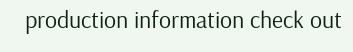production information check out